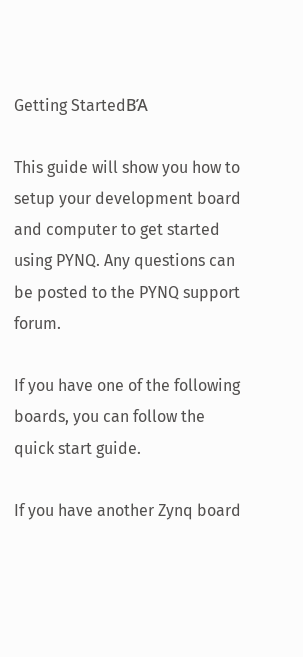Getting StartedΒΆ

This guide will show you how to setup your development board and computer to get started using PYNQ. Any questions can be posted to the PYNQ support forum.

If you have one of the following boards, you can follow the quick start guide.

If you have another Zynq board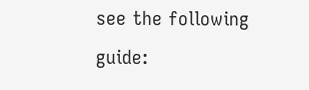see the following guide: